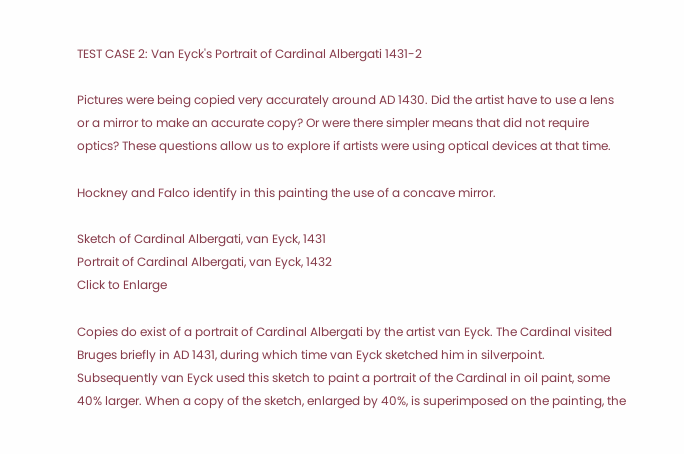TEST CASE 2: Van Eyck's Portrait of Cardinal Albergati 1431-2

Pictures were being copied very accurately around AD 1430. Did the artist have to use a lens or a mirror to make an accurate copy? Or were there simpler means that did not require optics? These questions allow us to explore if artists were using optical devices at that time.

Hockney and Falco identify in this painting the use of a concave mirror.

Sketch of Cardinal Albergati, van Eyck, 1431
Portrait of Cardinal Albergati, van Eyck, 1432
Click to Enlarge

Copies do exist of a portrait of Cardinal Albergati by the artist van Eyck. The Cardinal visited Bruges briefly in AD 1431, during which time van Eyck sketched him in silverpoint. Subsequently van Eyck used this sketch to paint a portrait of the Cardinal in oil paint, some 40% larger. When a copy of the sketch, enlarged by 40%, is superimposed on the painting, the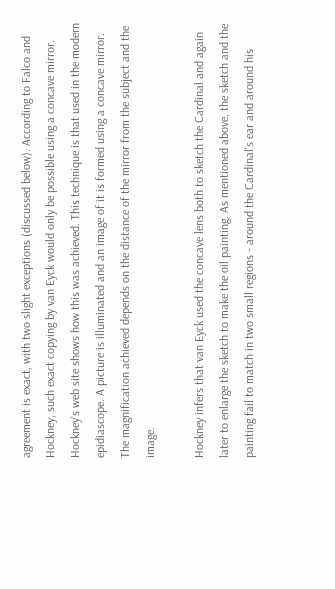agreement is exact, with two slight exceptions (discussed below). According to Falco and Hockney, such exact copying by van Eyck would only be possible using a concave mirror. Hockney's web site shows how this was achieved. This technique is that used in the modern epidiascope. A picture is illuminated and an image of it is formed using a concave mirror. The magnification achieved depends on the distance of the mirror from the subject and the image.

Hockney infers that van Eyck used the concave lens both to sketch the Cardinal and again later to enlarge the sketch to make the oil painting. As mentioned above, the sketch and the painting fail to match in two small regions - around the Cardinal's ear and around his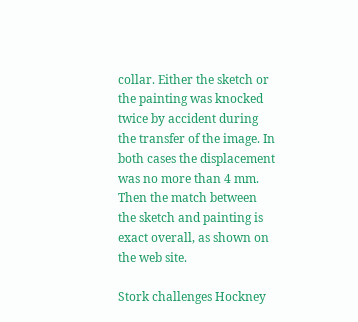collar. Either the sketch or the painting was knocked twice by accident during the transfer of the image. In both cases the displacement was no more than 4 mm. Then the match between the sketch and painting is exact overall, as shown on the web site.

Stork challenges Hockney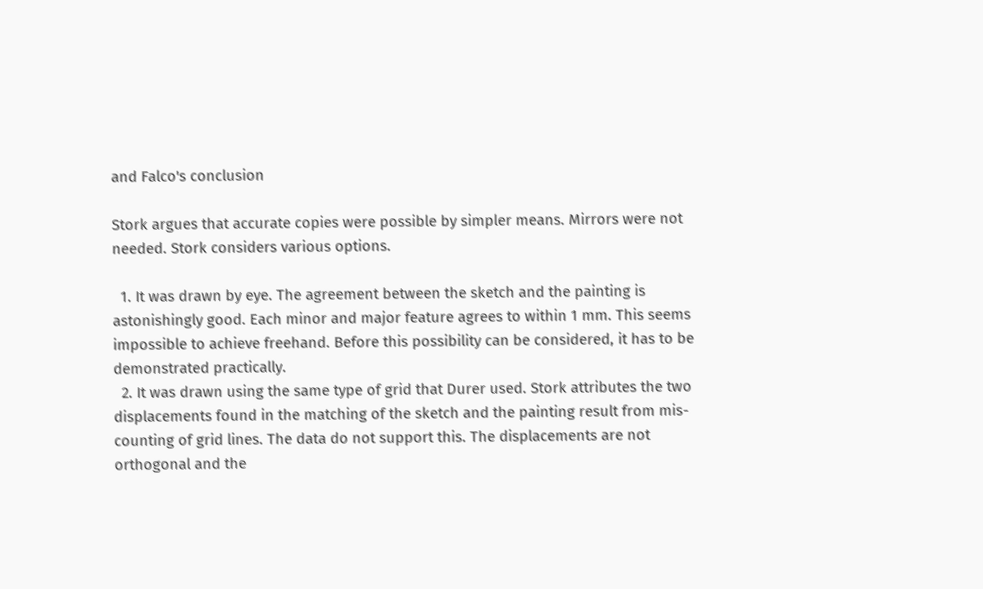and Falco's conclusion

Stork argues that accurate copies were possible by simpler means. Mirrors were not needed. Stork considers various options.

  1. It was drawn by eye. The agreement between the sketch and the painting is astonishingly good. Each minor and major feature agrees to within 1 mm. This seems impossible to achieve freehand. Before this possibility can be considered, it has to be demonstrated practically.
  2. It was drawn using the same type of grid that Durer used. Stork attributes the two displacements found in the matching of the sketch and the painting result from mis-counting of grid lines. The data do not support this. The displacements are not orthogonal and the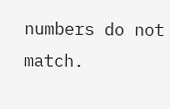numbers do not match.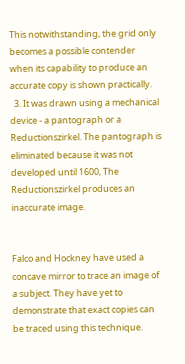This notwithstanding, the grid only becomes a possible contender when its capability to produce an accurate copy is shown practically.
  3. It was drawn using a mechanical device - a pantograph or a Reductionszirkel. The pantograph is eliminated because it was not developed until 1600, The Reductionszirkel produces an inaccurate image.


Falco and Hockney have used a concave mirror to trace an image of a subject. They have yet to demonstrate that exact copies can be traced using this technique.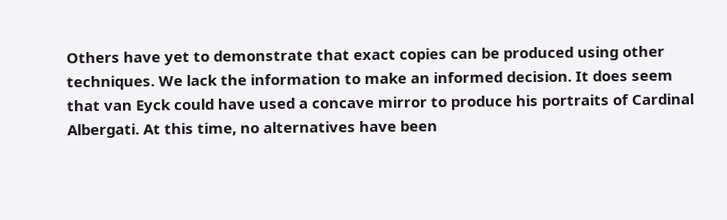Others have yet to demonstrate that exact copies can be produced using other techniques. We lack the information to make an informed decision. It does seem that van Eyck could have used a concave mirror to produce his portraits of Cardinal Albergati. At this time, no alternatives have been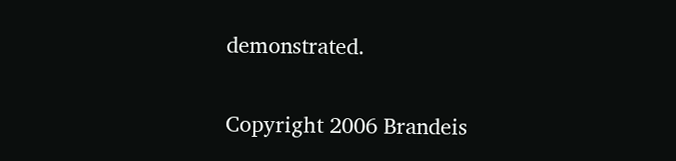demonstrated.

Copyright 2006 Brandeis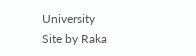University
Site by Raka